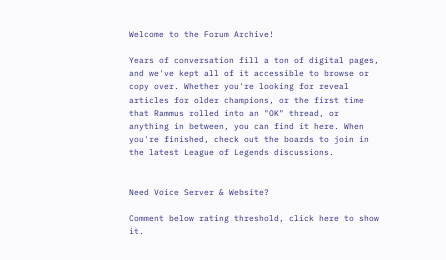Welcome to the Forum Archive!

Years of conversation fill a ton of digital pages, and we've kept all of it accessible to browse or copy over. Whether you're looking for reveal articles for older champions, or the first time that Rammus rolled into an "OK" thread, or anything in between, you can find it here. When you're finished, check out the boards to join in the latest League of Legends discussions.


Need Voice Server & Website?

Comment below rating threshold, click here to show it.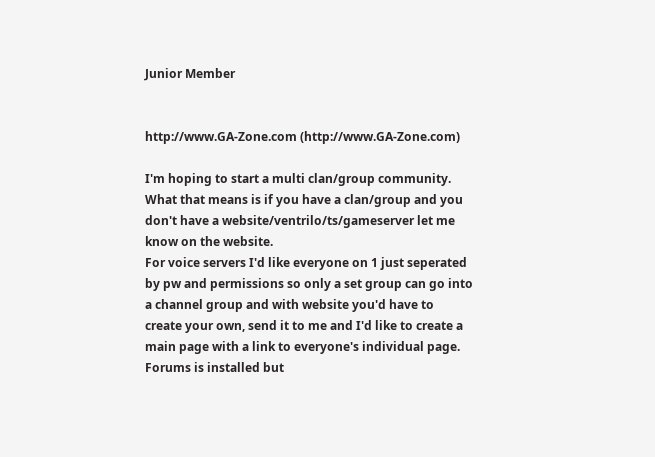Junior Member


http://www.GA-Zone.com (http://www.GA-Zone.com)

I'm hoping to start a multi clan/group community. What that means is if you have a clan/group and you don't have a website/ventrilo/ts/gameserver let me know on the website.
For voice servers I'd like everyone on 1 just seperated by pw and permissions so only a set group can go into a channel group and with website you'd have to create your own, send it to me and I'd like to create a main page with a link to everyone's individual page. Forums is installed but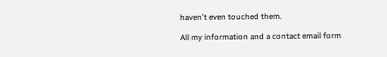haven't even touched them.

All my information and a contact email form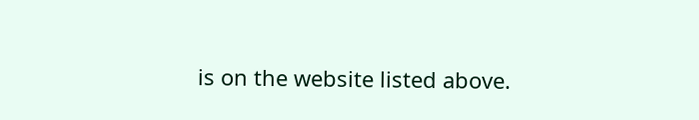is on the website listed above.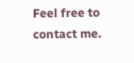Feel free to contact me.